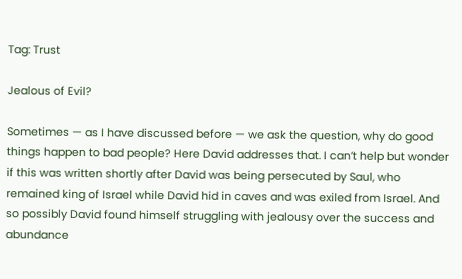Tag: Trust

Jealous of Evil?

Sometimes — as I have discussed before — we ask the question, why do good things happen to bad people? Here David addresses that. I can’t help but wonder if this was written shortly after David was being persecuted by Saul, who remained king of Israel while David hid in caves and was exiled from Israel. And so possibly David found himself struggling with jealousy over the success and abundance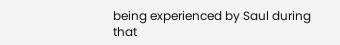being experienced by Saul during that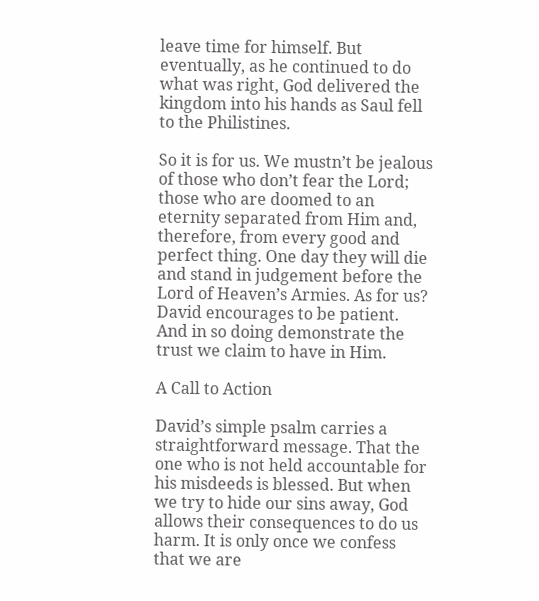leave time for himself. But eventually, as he continued to do what was right, God delivered the kingdom into his hands as Saul fell to the Philistines.

So it is for us. We mustn’t be jealous of those who don’t fear the Lord; those who are doomed to an eternity separated from Him and, therefore, from every good and perfect thing. One day they will die and stand in judgement before the Lord of Heaven’s Armies. As for us? David encourages to be patient. And in so doing demonstrate the trust we claim to have in Him.

A Call to Action

David’s simple psalm carries a straightforward message. That the one who is not held accountable for his misdeeds is blessed. But when we try to hide our sins away, God allows their consequences to do us harm. It is only once we confess that we are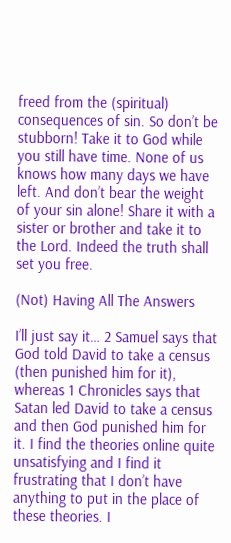freed from the (spiritual) consequences of sin. So don’t be stubborn! Take it to God while you still have time. None of us knows how many days we have left. And don’t bear the weight of your sin alone! Share it with a sister or brother and take it to the Lord. Indeed the truth shall set you free.

(Not) Having All The Answers

I’ll just say it… 2 Samuel says that God told David to take a census (then punished him for it), whereas 1 Chronicles says that Satan led David to take a census and then God punished him for it. I find the theories online quite unsatisfying and I find it frustrating that I don’t have anything to put in the place of these theories. I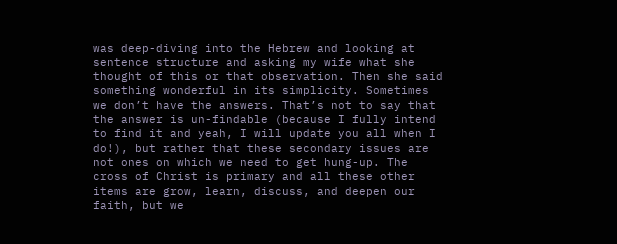was deep-diving into the Hebrew and looking at sentence structure and asking my wife what she thought of this or that observation. Then she said something wonderful in its simplicity. Sometimes we don’t have the answers. That’s not to say that the answer is un-findable (because I fully intend to find it and yeah, I will update you all when I do!), but rather that these secondary issues are not ones on which we need to get hung-up. The cross of Christ is primary and all these other items are grow, learn, discuss, and deepen our faith, but we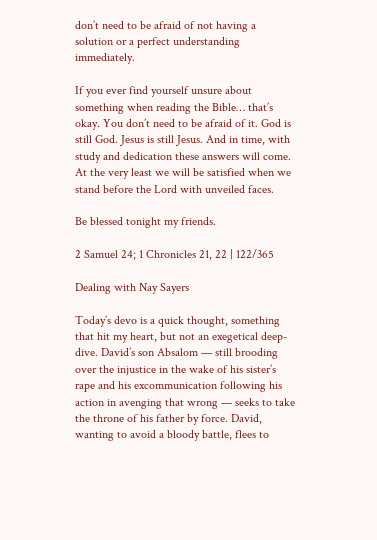don’t need to be afraid of not having a solution or a perfect understanding immediately.

If you ever find yourself unsure about something when reading the Bible… that’s okay. You don’t need to be afraid of it. God is still God. Jesus is still Jesus. And in time, with study and dedication these answers will come. At the very least we will be satisfied when we stand before the Lord with unveiled faces.

Be blessed tonight my friends.

2 Samuel 24; 1 Chronicles 21, 22 | 122/365

Dealing with Nay Sayers

Today’s devo is a quick thought, something that hit my heart, but not an exegetical deep-dive. David’s son Absalom — still brooding over the injustice in the wake of his sister’s rape and his excommunication following his action in avenging that wrong — seeks to take the throne of his father by force. David, wanting to avoid a bloody battle, flees to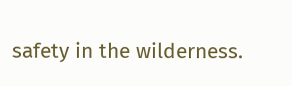safety in the wilderness.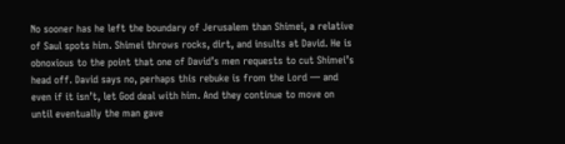No sooner has he left the boundary of Jerusalem than Shimei, a relative of Saul spots him. Shimei throws rocks, dirt, and insults at David. He is obnoxious to the point that one of David’s men requests to cut Shimei’s head off. David says no, perhaps this rebuke is from the Lord — and even if it isn’t, let God deal with him. And they continue to move on until eventually the man gave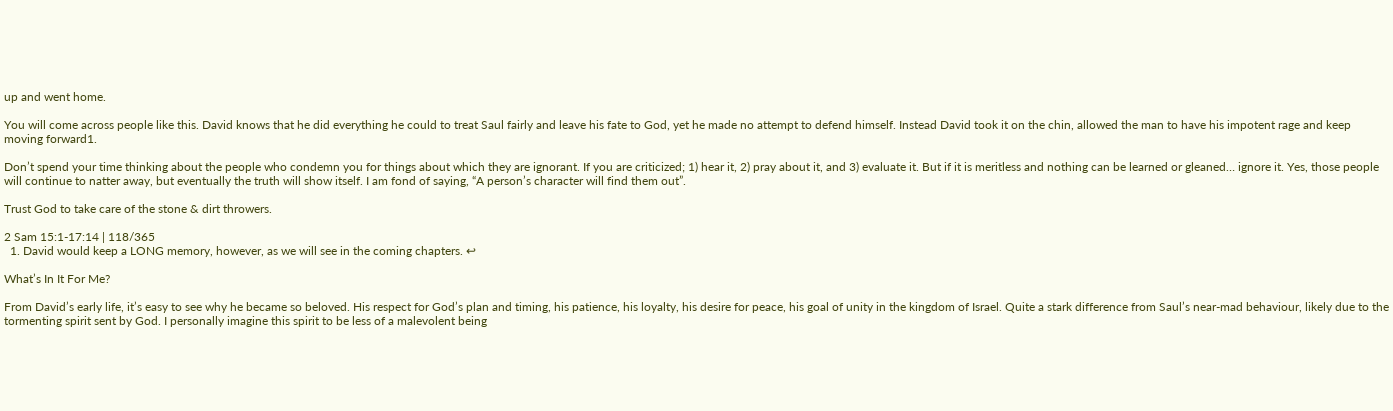up and went home.

You will come across people like this. David knows that he did everything he could to treat Saul fairly and leave his fate to God, yet he made no attempt to defend himself. Instead David took it on the chin, allowed the man to have his impotent rage and keep moving forward1.

Don’t spend your time thinking about the people who condemn you for things about which they are ignorant. If you are criticized; 1) hear it, 2) pray about it, and 3) evaluate it. But if it is meritless and nothing can be learned or gleaned… ignore it. Yes, those people will continue to natter away, but eventually the truth will show itself. I am fond of saying, “A person’s character will find them out”.

Trust God to take care of the stone & dirt throwers.

2 Sam 15:1-17:14 | 118/365
  1. David would keep a LONG memory, however, as we will see in the coming chapters. ↩

What’s In It For Me?

From David’s early life, it’s easy to see why he became so beloved. His respect for God’s plan and timing, his patience, his loyalty, his desire for peace, his goal of unity in the kingdom of Israel. Quite a stark difference from Saul’s near-mad behaviour, likely due to the tormenting spirit sent by God. I personally imagine this spirit to be less of a malevolent being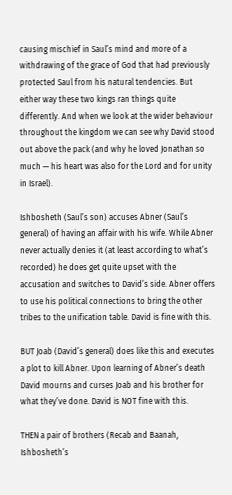causing mischief in Saul’s mind and more of a withdrawing of the grace of God that had previously protected Saul from his natural tendencies. But either way these two kings ran things quite differently. And when we look at the wider behaviour throughout the kingdom we can see why David stood out above the pack (and why he loved Jonathan so much — his heart was also for the Lord and for unity in Israel).

Ishbosheth (Saul’s son) accuses Abner (Saul’s general) of having an affair with his wife. While Abner never actually denies it (at least according to what’s recorded) he does get quite upset with the accusation and switches to David’s side. Abner offers to use his political connections to bring the other tribes to the unification table. David is fine with this.

BUT Joab (David’s general) does like this and executes a plot to kill Abner. Upon learning of Abner’s death David mourns and curses Joab and his brother for what they’ve done. David is NOT fine with this.

THEN a pair of brothers (Recab and Baanah, Ishbosheth’s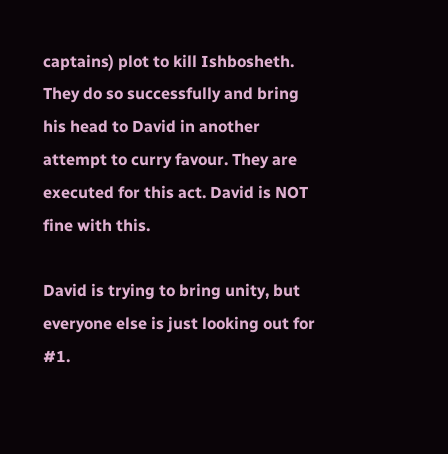captains) plot to kill Ishbosheth. They do so successfully and bring his head to David in another attempt to curry favour. They are executed for this act. David is NOT fine with this.

David is trying to bring unity, but everyone else is just looking out for #1.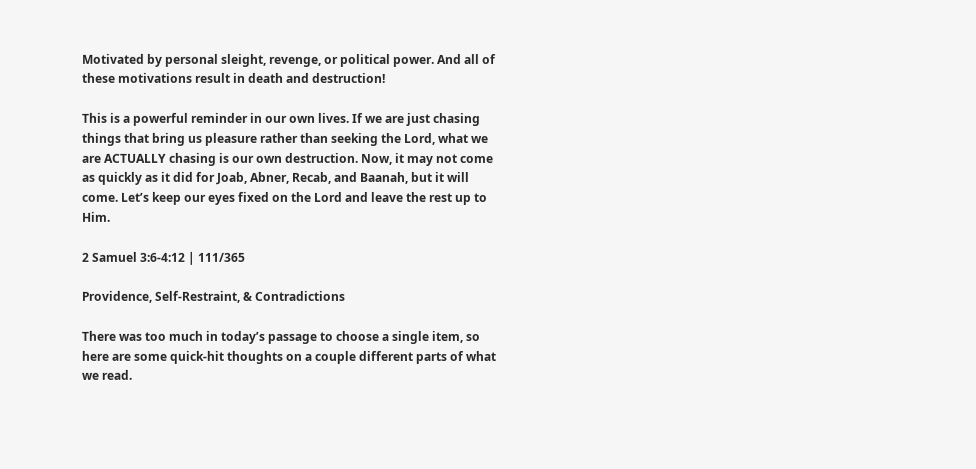Motivated by personal sleight, revenge, or political power. And all of these motivations result in death and destruction!

This is a powerful reminder in our own lives. If we are just chasing things that bring us pleasure rather than seeking the Lord, what we are ACTUALLY chasing is our own destruction. Now, it may not come as quickly as it did for Joab, Abner, Recab, and Baanah, but it will come. Let’s keep our eyes fixed on the Lord and leave the rest up to Him.

2 Samuel 3:6-4:12 | 111/365

Providence, Self-Restraint, & Contradictions

There was too much in today’s passage to choose a single item, so here are some quick-hit thoughts on a couple different parts of what we read.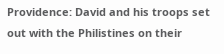Providence: David and his troops set out with the Philistines on their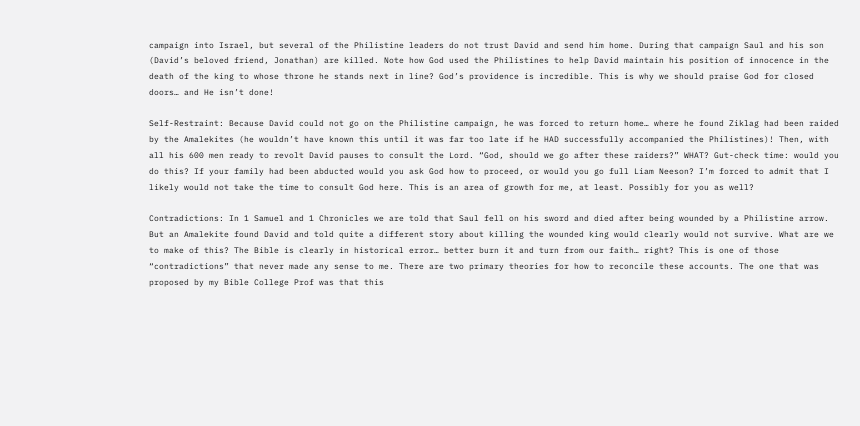campaign into Israel, but several of the Philistine leaders do not trust David and send him home. During that campaign Saul and his son (David’s beloved friend, Jonathan) are killed. Note how God used the Philistines to help David maintain his position of innocence in the death of the king to whose throne he stands next in line? God’s providence is incredible. This is why we should praise God for closed doors… and He isn’t done!

Self-Restraint: Because David could not go on the Philistine campaign, he was forced to return home… where he found Ziklag had been raided by the Amalekites (he wouldn’t have known this until it was far too late if he HAD successfully accompanied the Philistines)! Then, with all his 600 men ready to revolt David pauses to consult the Lord. “God, should we go after these raiders?” WHAT? Gut-check time: would you do this? If your family had been abducted would you ask God how to proceed, or would you go full Liam Neeson? I’m forced to admit that I likely would not take the time to consult God here. This is an area of growth for me, at least. Possibly for you as well?

Contradictions: In 1 Samuel and 1 Chronicles we are told that Saul fell on his sword and died after being wounded by a Philistine arrow. But an Amalekite found David and told quite a different story about killing the wounded king would clearly would not survive. What are we to make of this? The Bible is clearly in historical error… better burn it and turn from our faith… right? This is one of those “contradictions” that never made any sense to me. There are two primary theories for how to reconcile these accounts. The one that was proposed by my Bible College Prof was that this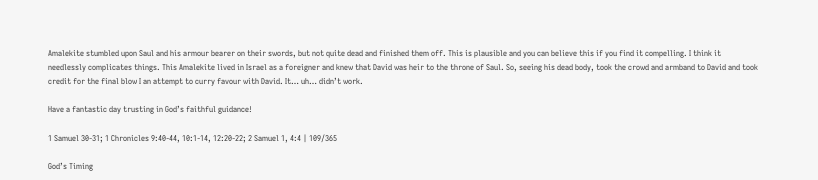Amalekite stumbled upon Saul and his armour bearer on their swords, but not quite dead and finished them off. This is plausible and you can believe this if you find it compelling. I think it needlessly complicates things. This Amalekite lived in Israel as a foreigner and knew that David was heir to the throne of Saul. So, seeing his dead body, took the crowd and armband to David and took credit for the final blow I an attempt to curry favour with David. It… uh… didn’t work.

Have a fantastic day trusting in God’s faithful guidance!

1 Samuel 30-31; 1 Chronicles 9:40-44, 10:1-14, 12:20-22; 2 Samuel 1, 4:4 | 109/365

God’s Timing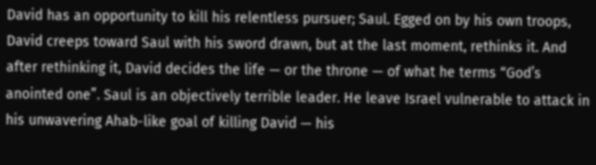David has an opportunity to kill his relentless pursuer; Saul. Egged on by his own troops, David creeps toward Saul with his sword drawn, but at the last moment, rethinks it. And after rethinking it, David decides the life — or the throne — of what he terms “God’s anointed one”. Saul is an objectively terrible leader. He leave Israel vulnerable to attack in his unwavering Ahab-like goal of killing David — his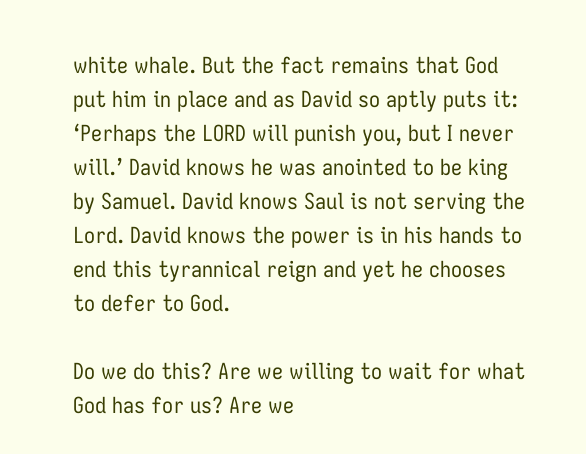white whale. But the fact remains that God put him in place and as David so aptly puts it: ‘Perhaps the LORD will punish you, but I never will.’ David knows he was anointed to be king by Samuel. David knows Saul is not serving the Lord. David knows the power is in his hands to end this tyrannical reign and yet he chooses to defer to God.

Do we do this? Are we willing to wait for what God has for us? Are we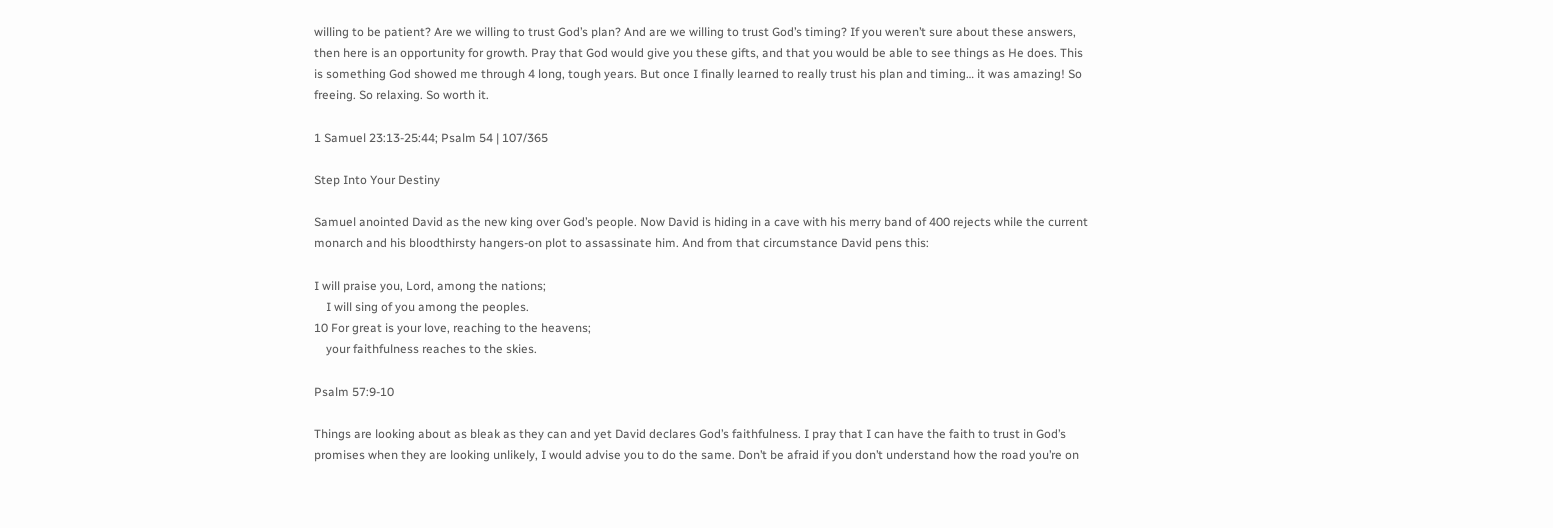willing to be patient? Are we willing to trust God’s plan? And are we willing to trust God’s timing? If you weren’t sure about these answers, then here is an opportunity for growth. Pray that God would give you these gifts, and that you would be able to see things as He does. This is something God showed me through 4 long, tough years. But once I finally learned to really trust his plan and timing… it was amazing! So freeing. So relaxing. So worth it.

1 Samuel 23:13-25:44; Psalm 54 | 107/365

Step Into Your Destiny

Samuel anointed David as the new king over God’s people. Now David is hiding in a cave with his merry band of 400 rejects while the current monarch and his bloodthirsty hangers-on plot to assassinate him. And from that circumstance David pens this:

I will praise you, Lord, among the nations;
    I will sing of you among the peoples.
10 For great is your love, reaching to the heavens;
    your faithfulness reaches to the skies.

Psalm 57:9-10

Things are looking about as bleak as they can and yet David declares God’s faithfulness. I pray that I can have the faith to trust in God’s promises when they are looking unlikely, I would advise you to do the same. Don’t be afraid if you don’t understand how the road you’re on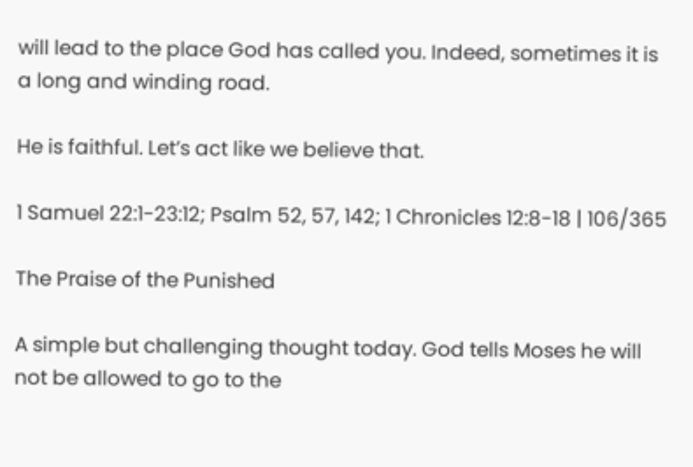will lead to the place God has called you. Indeed, sometimes it is a long and winding road.

He is faithful. Let’s act like we believe that.

1 Samuel 22:1-23:12; Psalm 52, 57, 142; 1 Chronicles 12:8-18 | 106/365

The Praise of the Punished

A simple but challenging thought today. God tells Moses he will not be allowed to go to the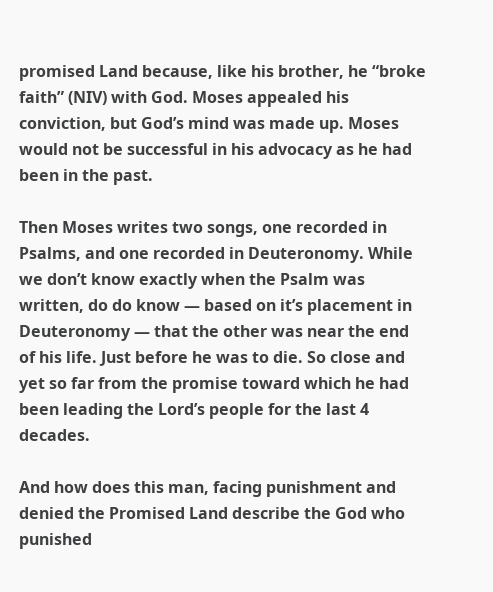promised Land because, like his brother, he “broke faith” (NIV) with God. Moses appealed his conviction, but God’s mind was made up. Moses would not be successful in his advocacy as he had been in the past.

Then Moses writes two songs, one recorded in Psalms, and one recorded in Deuteronomy. While we don’t know exactly when the Psalm was written, do do know — based on it’s placement in Deuteronomy — that the other was near the end of his life. Just before he was to die. So close and yet so far from the promise toward which he had been leading the Lord’s people for the last 4 decades.

And how does this man, facing punishment and denied the Promised Land describe the God who punished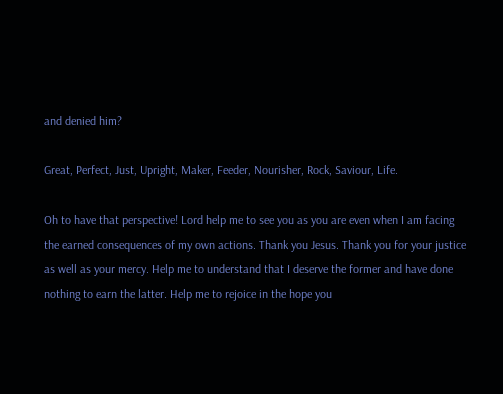and denied him?

Great, Perfect, Just, Upright, Maker, Feeder, Nourisher, Rock, Saviour, Life.

Oh to have that perspective! Lord help me to see you as you are even when I am facing the earned consequences of my own actions. Thank you Jesus. Thank you for your justice as well as your mercy. Help me to understand that I deserve the former and have done nothing to earn the latter. Help me to rejoice in the hope you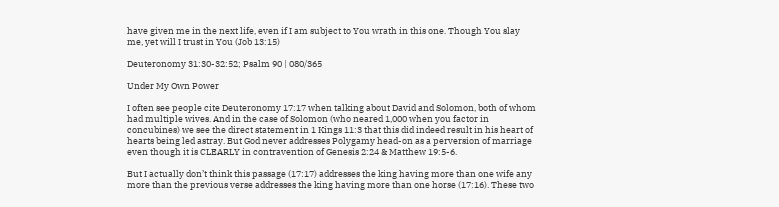have given me in the next life, even if I am subject to You wrath in this one. Though You slay me, yet will I trust in You (Job 13:15)

Deuteronomy 31:30-32:52; Psalm 90 | 080/365

Under My Own Power

I often see people cite Deuteronomy 17:17 when talking about David and Solomon, both of whom had multiple wives. And in the case of Solomon (who neared 1,000 when you factor in concubines) we see the direct statement in 1 Kings 11:3 that this did indeed result in his heart of hearts being led astray. But God never addresses Polygamy head-on as a perversion of marriage even though it is CLEARLY in contravention of Genesis 2:24 & Matthew 19:5-6.

But I actually don’t think this passage (17:17) addresses the king having more than one wife any more than the previous verse addresses the king having more than one horse (17:16). These two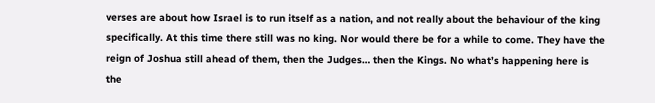verses are about how Israel is to run itself as a nation, and not really about the behaviour of the king specifically. At this time there still was no king. Nor would there be for a while to come. They have the reign of Joshua still ahead of them, then the Judges… then the Kings. No what’s happening here is the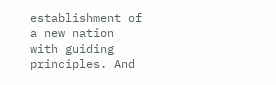establishment of a new nation with guiding principles. And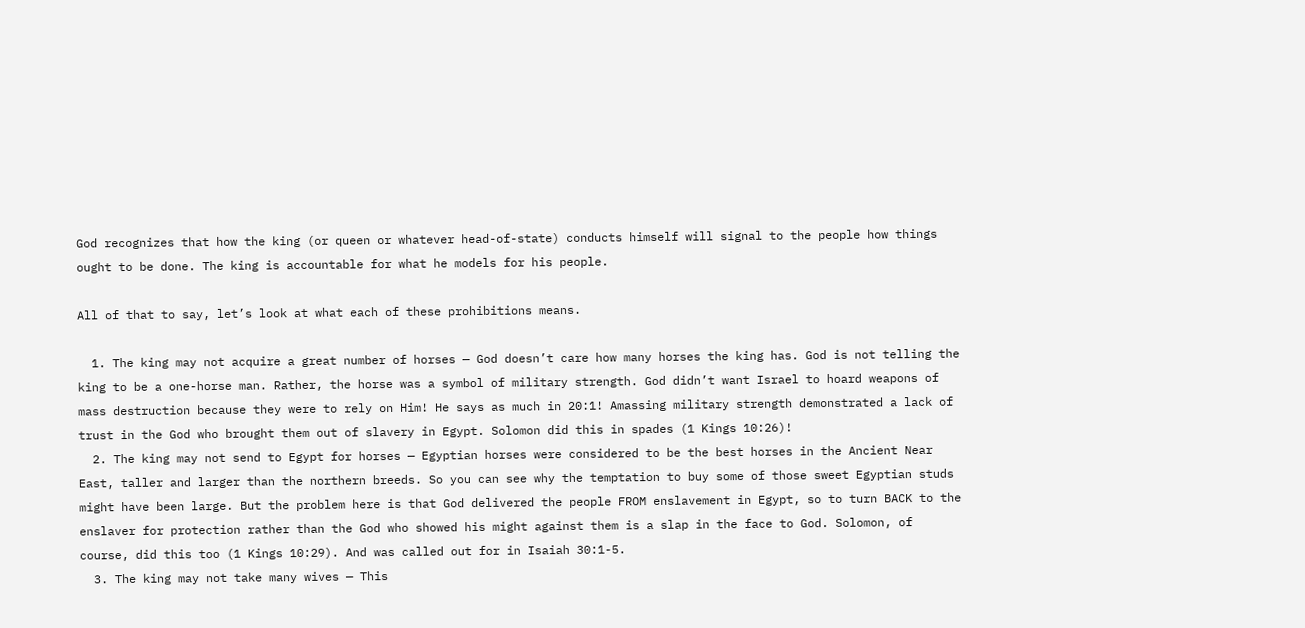God recognizes that how the king (or queen or whatever head-of-state) conducts himself will signal to the people how things ought to be done. The king is accountable for what he models for his people.

All of that to say, let’s look at what each of these prohibitions means.

  1. The king may not acquire a great number of horses — God doesn’t care how many horses the king has. God is not telling the king to be a one-horse man. Rather, the horse was a symbol of military strength. God didn’t want Israel to hoard weapons of mass destruction because they were to rely on Him! He says as much in 20:1! Amassing military strength demonstrated a lack of trust in the God who brought them out of slavery in Egypt. Solomon did this in spades (1 Kings 10:26)!
  2. The king may not send to Egypt for horses — Egyptian horses were considered to be the best horses in the Ancient Near East, taller and larger than the northern breeds. So you can see why the temptation to buy some of those sweet Egyptian studs might have been large. But the problem here is that God delivered the people FROM enslavement in Egypt, so to turn BACK to the enslaver for protection rather than the God who showed his might against them is a slap in the face to God. Solomon, of course, did this too (1 Kings 10:29). And was called out for in Isaiah 30:1-5.
  3. The king may not take many wives — This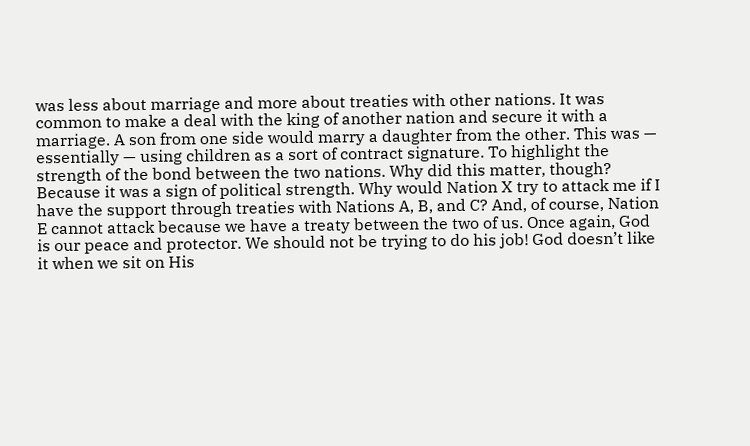was less about marriage and more about treaties with other nations. It was common to make a deal with the king of another nation and secure it with a marriage. A son from one side would marry a daughter from the other. This was — essentially — using children as a sort of contract signature. To highlight the strength of the bond between the two nations. Why did this matter, though? Because it was a sign of political strength. Why would Nation X try to attack me if I have the support through treaties with Nations A, B, and C? And, of course, Nation E cannot attack because we have a treaty between the two of us. Once again, God is our peace and protector. We should not be trying to do his job! God doesn’t like it when we sit on His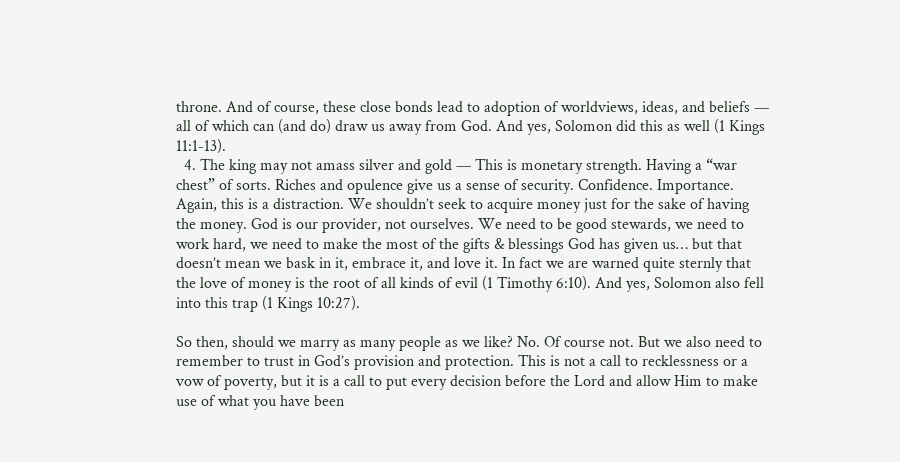throne. And of course, these close bonds lead to adoption of worldviews, ideas, and beliefs — all of which can (and do) draw us away from God. And yes, Solomon did this as well (1 Kings 11:1-13).
  4. The king may not amass silver and gold — This is monetary strength. Having a “war chest” of sorts. Riches and opulence give us a sense of security. Confidence. Importance. Again, this is a distraction. We shouldn’t seek to acquire money just for the sake of having the money. God is our provider, not ourselves. We need to be good stewards, we need to work hard, we need to make the most of the gifts & blessings God has given us… but that doesn’t mean we bask in it, embrace it, and love it. In fact we are warned quite sternly that the love of money is the root of all kinds of evil (1 Timothy 6:10). And yes, Solomon also fell into this trap (1 Kings 10:27).

So then, should we marry as many people as we like? No. Of course not. But we also need to remember to trust in God’s provision and protection. This is not a call to recklessness or a vow of poverty, but it is a call to put every decision before the Lord and allow Him to make use of what you have been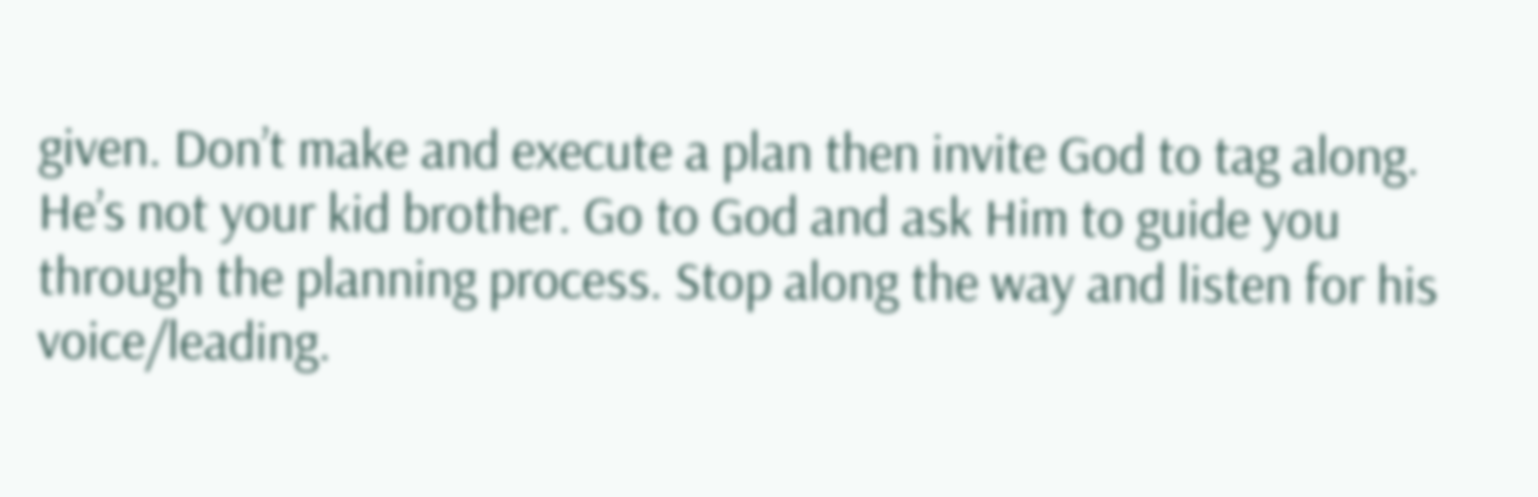given. Don’t make and execute a plan then invite God to tag along. He’s not your kid brother. Go to God and ask Him to guide you through the planning process. Stop along the way and listen for his voice/leading.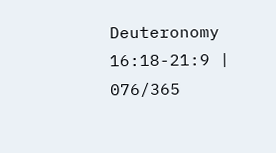Deuteronomy 16:18-21:9 | 076/365